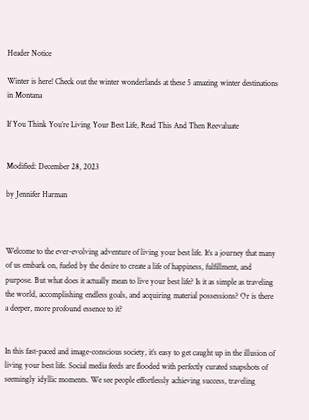Header Notice

Winter is here! Check out the winter wonderlands at these 5 amazing winter destinations in Montana

If You Think You’re Living Your Best Life, Read This And Then Reevaluate


Modified: December 28, 2023

by Jennifer Harman



Welcome to the ever-evolving adventure of living your best life. It’s a journey that many of us embark on, fueled by the desire to create a life of happiness, fulfillment, and purpose. But what does it actually mean to live your best life? Is it as simple as traveling the world, accomplishing endless goals, and acquiring material possessions? Or is there a deeper, more profound essence to it?


In this fast-paced and image-conscious society, it’s easy to get caught up in the illusion of living your best life. Social media feeds are flooded with perfectly curated snapshots of seemingly idyllic moments. We see people effortlessly achieving success, traveling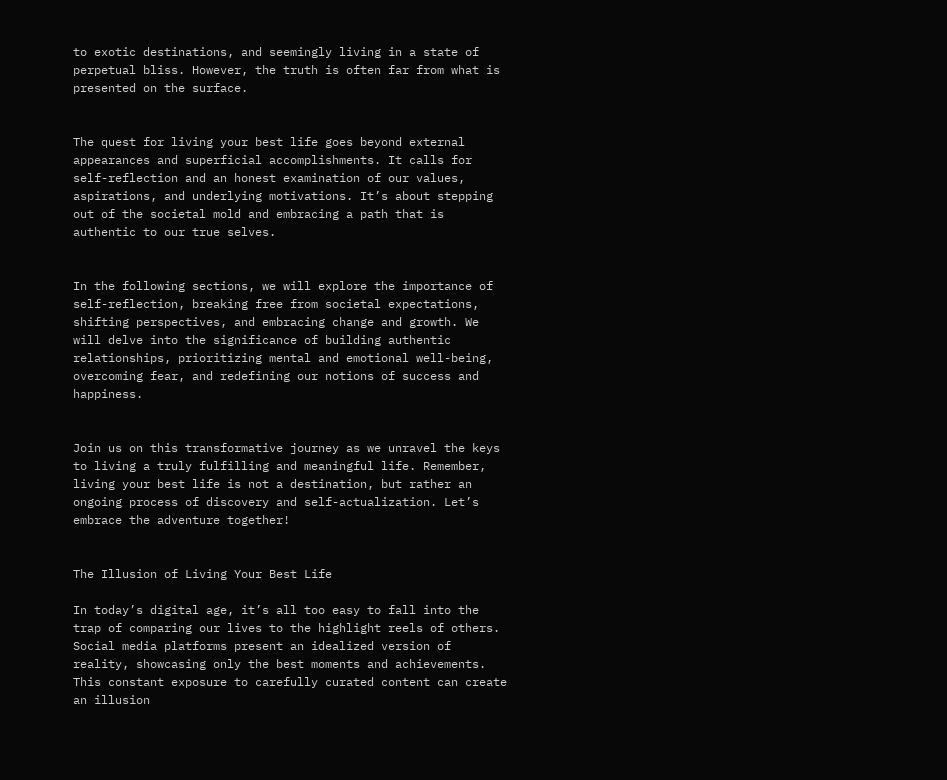to exotic destinations, and seemingly living in a state of perpetual bliss. However, the truth is often far from what is presented on the surface.


The quest for living your best life goes beyond external appearances and superficial accomplishments. It calls for self-reflection and an honest examination of our values, aspirations, and underlying motivations. It’s about stepping out of the societal mold and embracing a path that is authentic to our true selves.


In the following sections, we will explore the importance of self-reflection, breaking free from societal expectations, shifting perspectives, and embracing change and growth. We will delve into the significance of building authentic relationships, prioritizing mental and emotional well-being, overcoming fear, and redefining our notions of success and happiness.


Join us on this transformative journey as we unravel the keys to living a truly fulfilling and meaningful life. Remember, living your best life is not a destination, but rather an ongoing process of discovery and self-actualization. Let’s embrace the adventure together!


The Illusion of Living Your Best Life

In today’s digital age, it’s all too easy to fall into the trap of comparing our lives to the highlight reels of others. Social media platforms present an idealized version of reality, showcasing only the best moments and achievements. This constant exposure to carefully curated content can create an illusion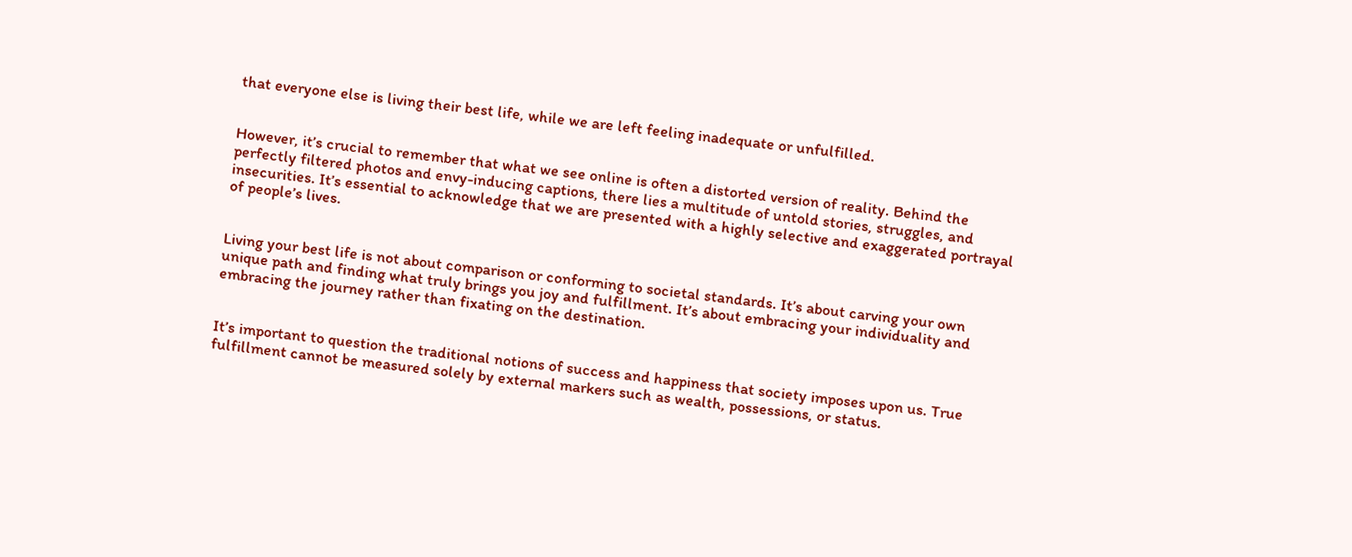that everyone else is living their best life, while we are left feeling inadequate or unfulfilled.


However, it’s crucial to remember that what we see online is often a distorted version of reality. Behind the perfectly filtered photos and envy-inducing captions, there lies a multitude of untold stories, struggles, and insecurities. It’s essential to acknowledge that we are presented with a highly selective and exaggerated portrayal of people’s lives.


Living your best life is not about comparison or conforming to societal standards. It’s about carving your own unique path and finding what truly brings you joy and fulfillment. It’s about embracing your individuality and embracing the journey rather than fixating on the destination.


It’s important to question the traditional notions of success and happiness that society imposes upon us. True fulfillment cannot be measured solely by external markers such as wealth, possessions, or status.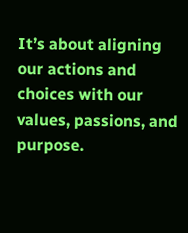It’s about aligning our actions and choices with our values, passions, and purpose.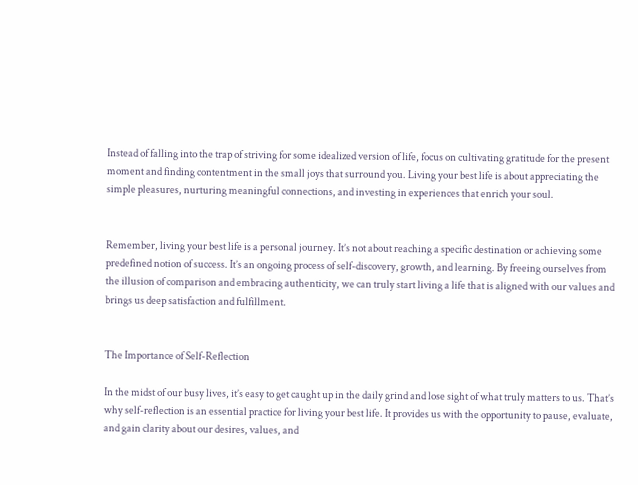Instead of falling into the trap of striving for some idealized version of life, focus on cultivating gratitude for the present moment and finding contentment in the small joys that surround you. Living your best life is about appreciating the simple pleasures, nurturing meaningful connections, and investing in experiences that enrich your soul.


Remember, living your best life is a personal journey. It’s not about reaching a specific destination or achieving some predefined notion of success. It’s an ongoing process of self-discovery, growth, and learning. By freeing ourselves from the illusion of comparison and embracing authenticity, we can truly start living a life that is aligned with our values and brings us deep satisfaction and fulfillment.


The Importance of Self-Reflection

In the midst of our busy lives, it’s easy to get caught up in the daily grind and lose sight of what truly matters to us. That’s why self-reflection is an essential practice for living your best life. It provides us with the opportunity to pause, evaluate, and gain clarity about our desires, values, and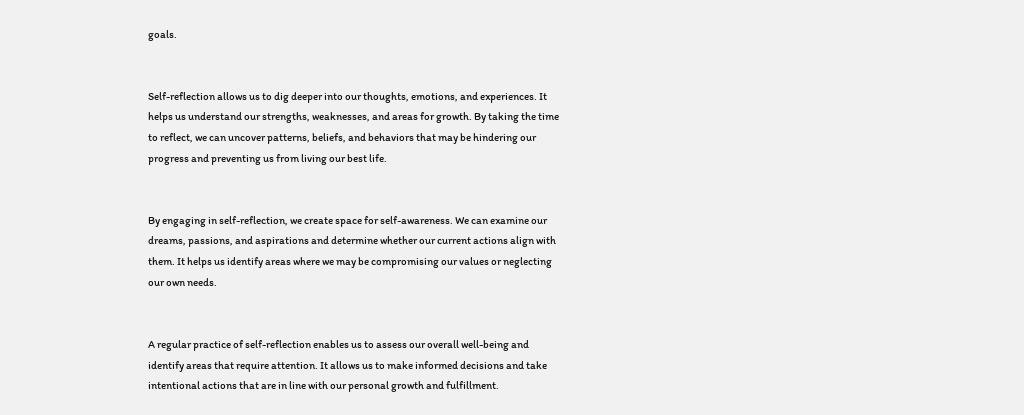goals.


Self-reflection allows us to dig deeper into our thoughts, emotions, and experiences. It helps us understand our strengths, weaknesses, and areas for growth. By taking the time to reflect, we can uncover patterns, beliefs, and behaviors that may be hindering our progress and preventing us from living our best life.


By engaging in self-reflection, we create space for self-awareness. We can examine our dreams, passions, and aspirations and determine whether our current actions align with them. It helps us identify areas where we may be compromising our values or neglecting our own needs.


A regular practice of self-reflection enables us to assess our overall well-being and identify areas that require attention. It allows us to make informed decisions and take intentional actions that are in line with our personal growth and fulfillment.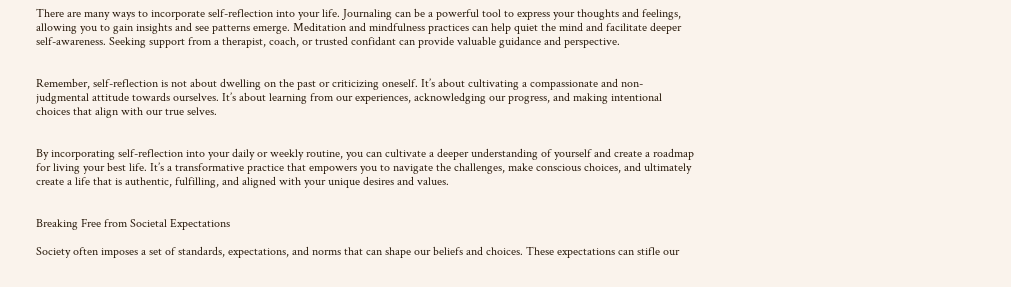There are many ways to incorporate self-reflection into your life. Journaling can be a powerful tool to express your thoughts and feelings, allowing you to gain insights and see patterns emerge. Meditation and mindfulness practices can help quiet the mind and facilitate deeper self-awareness. Seeking support from a therapist, coach, or trusted confidant can provide valuable guidance and perspective.


Remember, self-reflection is not about dwelling on the past or criticizing oneself. It’s about cultivating a compassionate and non-judgmental attitude towards ourselves. It’s about learning from our experiences, acknowledging our progress, and making intentional choices that align with our true selves.


By incorporating self-reflection into your daily or weekly routine, you can cultivate a deeper understanding of yourself and create a roadmap for living your best life. It’s a transformative practice that empowers you to navigate the challenges, make conscious choices, and ultimately create a life that is authentic, fulfilling, and aligned with your unique desires and values.


Breaking Free from Societal Expectations

Society often imposes a set of standards, expectations, and norms that can shape our beliefs and choices. These expectations can stifle our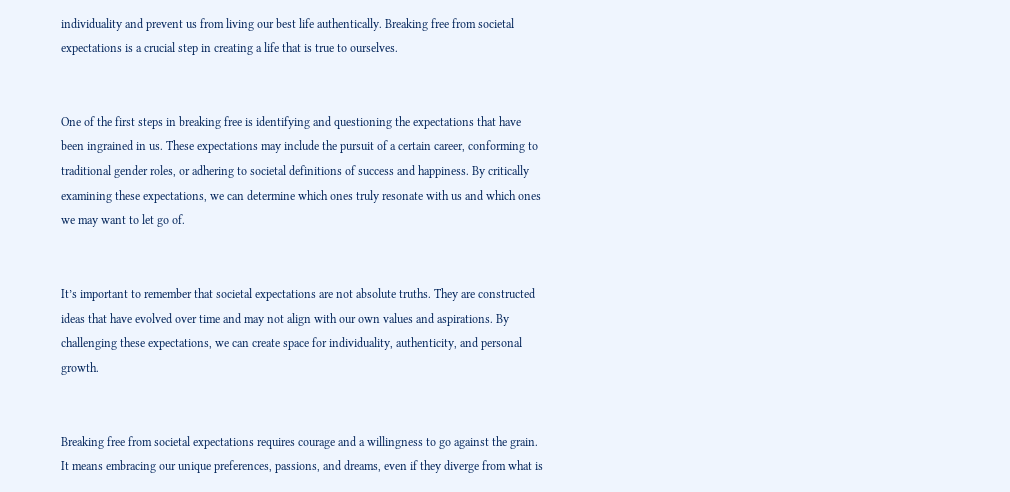individuality and prevent us from living our best life authentically. Breaking free from societal expectations is a crucial step in creating a life that is true to ourselves.


One of the first steps in breaking free is identifying and questioning the expectations that have been ingrained in us. These expectations may include the pursuit of a certain career, conforming to traditional gender roles, or adhering to societal definitions of success and happiness. By critically examining these expectations, we can determine which ones truly resonate with us and which ones we may want to let go of.


It’s important to remember that societal expectations are not absolute truths. They are constructed ideas that have evolved over time and may not align with our own values and aspirations. By challenging these expectations, we can create space for individuality, authenticity, and personal growth.


Breaking free from societal expectations requires courage and a willingness to go against the grain. It means embracing our unique preferences, passions, and dreams, even if they diverge from what is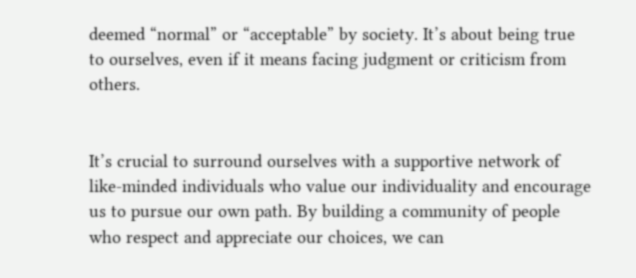deemed “normal” or “acceptable” by society. It’s about being true to ourselves, even if it means facing judgment or criticism from others.


It’s crucial to surround ourselves with a supportive network of like-minded individuals who value our individuality and encourage us to pursue our own path. By building a community of people who respect and appreciate our choices, we can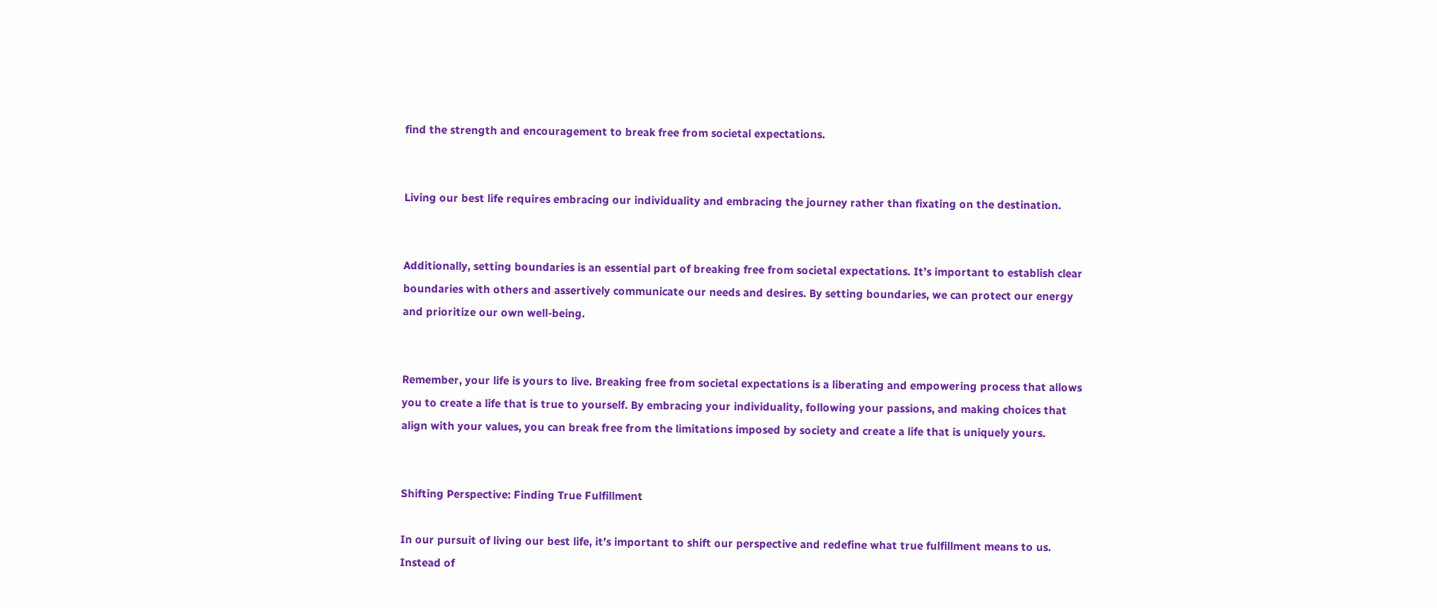find the strength and encouragement to break free from societal expectations.


Living our best life requires embracing our individuality and embracing the journey rather than fixating on the destination.


Additionally, setting boundaries is an essential part of breaking free from societal expectations. It’s important to establish clear boundaries with others and assertively communicate our needs and desires. By setting boundaries, we can protect our energy and prioritize our own well-being.


Remember, your life is yours to live. Breaking free from societal expectations is a liberating and empowering process that allows you to create a life that is true to yourself. By embracing your individuality, following your passions, and making choices that align with your values, you can break free from the limitations imposed by society and create a life that is uniquely yours.


Shifting Perspective: Finding True Fulfillment

In our pursuit of living our best life, it’s important to shift our perspective and redefine what true fulfillment means to us. Instead of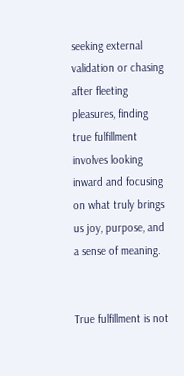seeking external validation or chasing after fleeting pleasures, finding true fulfillment involves looking inward and focusing on what truly brings us joy, purpose, and a sense of meaning.


True fulfillment is not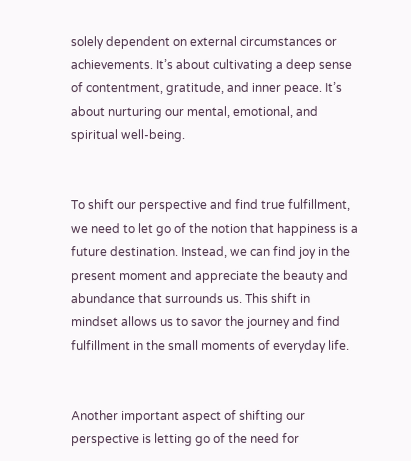solely dependent on external circumstances or achievements. It’s about cultivating a deep sense of contentment, gratitude, and inner peace. It’s about nurturing our mental, emotional, and spiritual well-being.


To shift our perspective and find true fulfillment, we need to let go of the notion that happiness is a future destination. Instead, we can find joy in the present moment and appreciate the beauty and abundance that surrounds us. This shift in mindset allows us to savor the journey and find fulfillment in the small moments of everyday life.


Another important aspect of shifting our perspective is letting go of the need for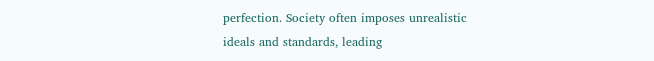perfection. Society often imposes unrealistic ideals and standards, leading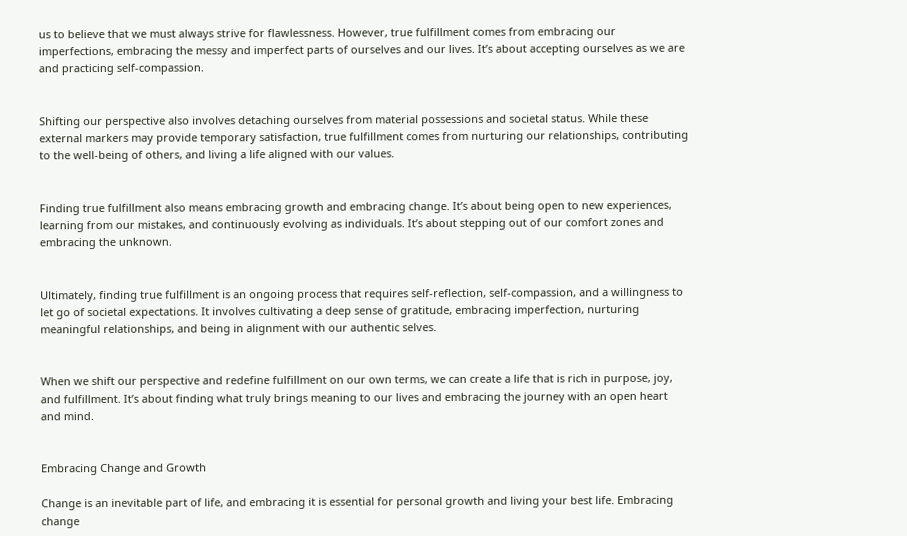us to believe that we must always strive for flawlessness. However, true fulfillment comes from embracing our imperfections, embracing the messy and imperfect parts of ourselves and our lives. It’s about accepting ourselves as we are and practicing self-compassion.


Shifting our perspective also involves detaching ourselves from material possessions and societal status. While these external markers may provide temporary satisfaction, true fulfillment comes from nurturing our relationships, contributing to the well-being of others, and living a life aligned with our values.


Finding true fulfillment also means embracing growth and embracing change. It’s about being open to new experiences, learning from our mistakes, and continuously evolving as individuals. It’s about stepping out of our comfort zones and embracing the unknown.


Ultimately, finding true fulfillment is an ongoing process that requires self-reflection, self-compassion, and a willingness to let go of societal expectations. It involves cultivating a deep sense of gratitude, embracing imperfection, nurturing meaningful relationships, and being in alignment with our authentic selves.


When we shift our perspective and redefine fulfillment on our own terms, we can create a life that is rich in purpose, joy, and fulfillment. It’s about finding what truly brings meaning to our lives and embracing the journey with an open heart and mind.


Embracing Change and Growth

Change is an inevitable part of life, and embracing it is essential for personal growth and living your best life. Embracing change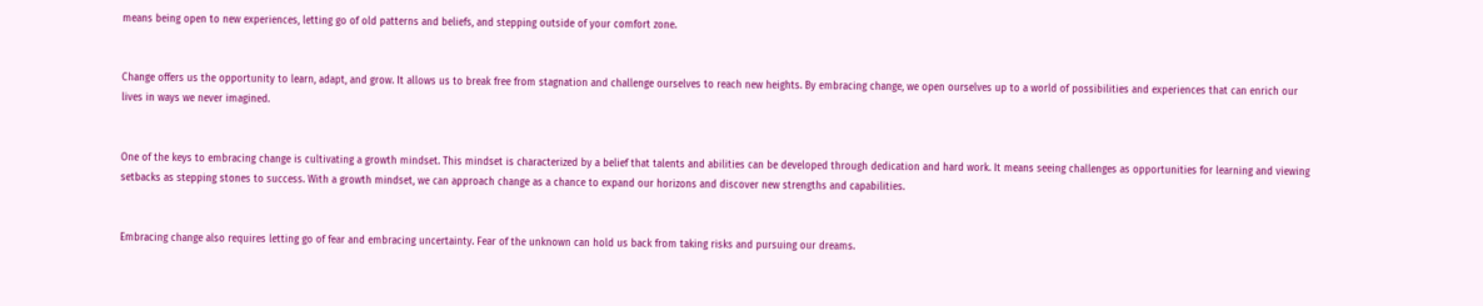means being open to new experiences, letting go of old patterns and beliefs, and stepping outside of your comfort zone.


Change offers us the opportunity to learn, adapt, and grow. It allows us to break free from stagnation and challenge ourselves to reach new heights. By embracing change, we open ourselves up to a world of possibilities and experiences that can enrich our lives in ways we never imagined.


One of the keys to embracing change is cultivating a growth mindset. This mindset is characterized by a belief that talents and abilities can be developed through dedication and hard work. It means seeing challenges as opportunities for learning and viewing setbacks as stepping stones to success. With a growth mindset, we can approach change as a chance to expand our horizons and discover new strengths and capabilities.


Embracing change also requires letting go of fear and embracing uncertainty. Fear of the unknown can hold us back from taking risks and pursuing our dreams.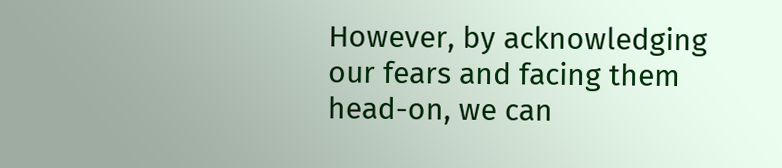However, by acknowledging our fears and facing them head-on, we can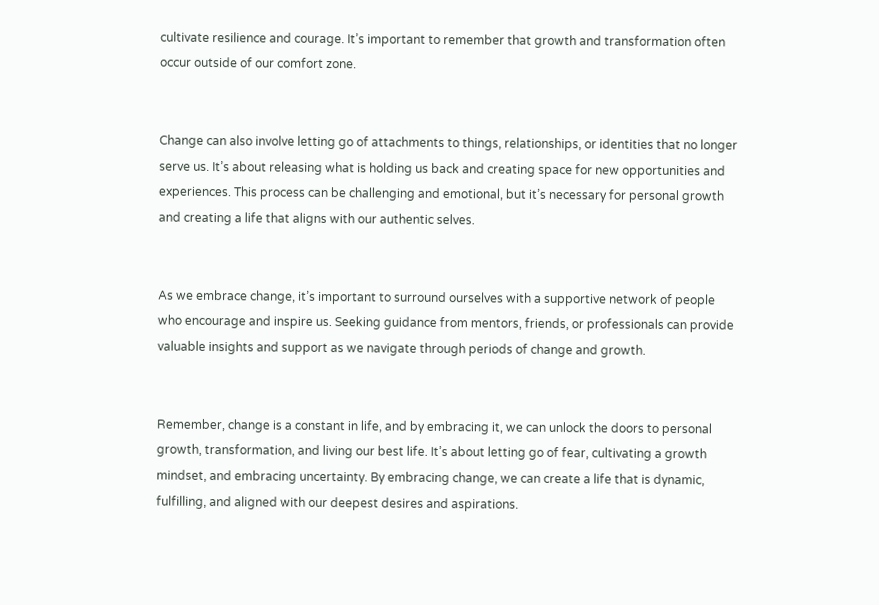cultivate resilience and courage. It’s important to remember that growth and transformation often occur outside of our comfort zone.


Change can also involve letting go of attachments to things, relationships, or identities that no longer serve us. It’s about releasing what is holding us back and creating space for new opportunities and experiences. This process can be challenging and emotional, but it’s necessary for personal growth and creating a life that aligns with our authentic selves.


As we embrace change, it’s important to surround ourselves with a supportive network of people who encourage and inspire us. Seeking guidance from mentors, friends, or professionals can provide valuable insights and support as we navigate through periods of change and growth.


Remember, change is a constant in life, and by embracing it, we can unlock the doors to personal growth, transformation, and living our best life. It’s about letting go of fear, cultivating a growth mindset, and embracing uncertainty. By embracing change, we can create a life that is dynamic, fulfilling, and aligned with our deepest desires and aspirations.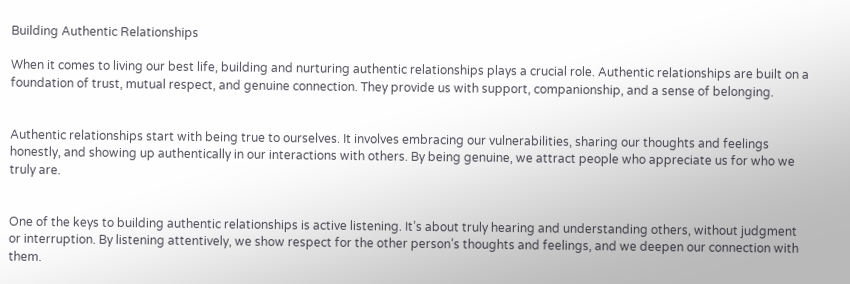Building Authentic Relationships

When it comes to living our best life, building and nurturing authentic relationships plays a crucial role. Authentic relationships are built on a foundation of trust, mutual respect, and genuine connection. They provide us with support, companionship, and a sense of belonging.


Authentic relationships start with being true to ourselves. It involves embracing our vulnerabilities, sharing our thoughts and feelings honestly, and showing up authentically in our interactions with others. By being genuine, we attract people who appreciate us for who we truly are.


One of the keys to building authentic relationships is active listening. It’s about truly hearing and understanding others, without judgment or interruption. By listening attentively, we show respect for the other person’s thoughts and feelings, and we deepen our connection with them.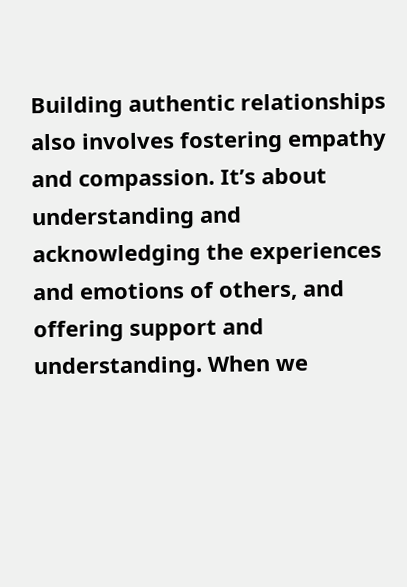Building authentic relationships also involves fostering empathy and compassion. It’s about understanding and acknowledging the experiences and emotions of others, and offering support and understanding. When we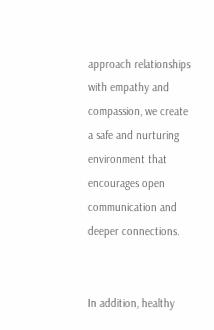approach relationships with empathy and compassion, we create a safe and nurturing environment that encourages open communication and deeper connections.


In addition, healthy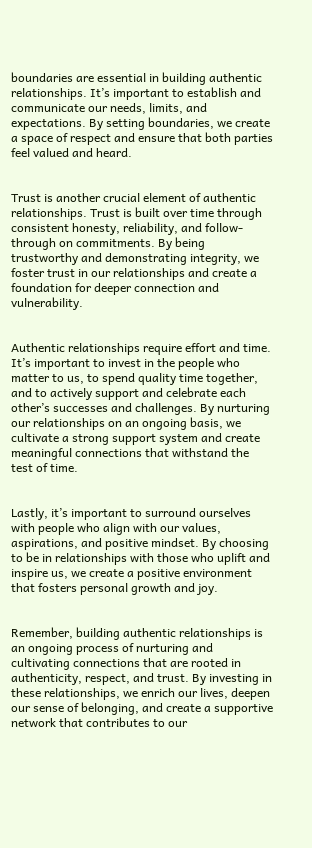boundaries are essential in building authentic relationships. It’s important to establish and communicate our needs, limits, and expectations. By setting boundaries, we create a space of respect and ensure that both parties feel valued and heard.


Trust is another crucial element of authentic relationships. Trust is built over time through consistent honesty, reliability, and follow-through on commitments. By being trustworthy and demonstrating integrity, we foster trust in our relationships and create a foundation for deeper connection and vulnerability.


Authentic relationships require effort and time. It’s important to invest in the people who matter to us, to spend quality time together, and to actively support and celebrate each other’s successes and challenges. By nurturing our relationships on an ongoing basis, we cultivate a strong support system and create meaningful connections that withstand the test of time.


Lastly, it’s important to surround ourselves with people who align with our values, aspirations, and positive mindset. By choosing to be in relationships with those who uplift and inspire us, we create a positive environment that fosters personal growth and joy.


Remember, building authentic relationships is an ongoing process of nurturing and cultivating connections that are rooted in authenticity, respect, and trust. By investing in these relationships, we enrich our lives, deepen our sense of belonging, and create a supportive network that contributes to our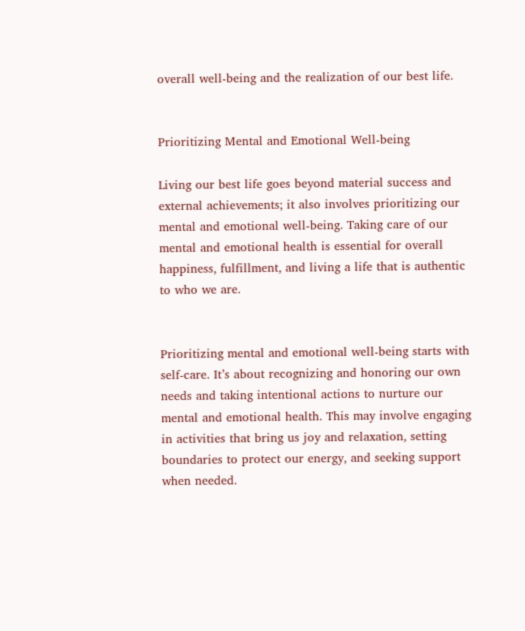overall well-being and the realization of our best life.


Prioritizing Mental and Emotional Well-being

Living our best life goes beyond material success and external achievements; it also involves prioritizing our mental and emotional well-being. Taking care of our mental and emotional health is essential for overall happiness, fulfillment, and living a life that is authentic to who we are.


Prioritizing mental and emotional well-being starts with self-care. It’s about recognizing and honoring our own needs and taking intentional actions to nurture our mental and emotional health. This may involve engaging in activities that bring us joy and relaxation, setting boundaries to protect our energy, and seeking support when needed.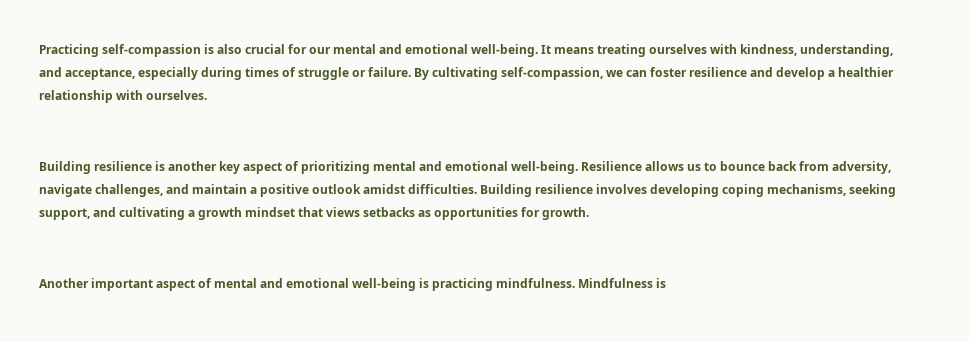Practicing self-compassion is also crucial for our mental and emotional well-being. It means treating ourselves with kindness, understanding, and acceptance, especially during times of struggle or failure. By cultivating self-compassion, we can foster resilience and develop a healthier relationship with ourselves.


Building resilience is another key aspect of prioritizing mental and emotional well-being. Resilience allows us to bounce back from adversity, navigate challenges, and maintain a positive outlook amidst difficulties. Building resilience involves developing coping mechanisms, seeking support, and cultivating a growth mindset that views setbacks as opportunities for growth.


Another important aspect of mental and emotional well-being is practicing mindfulness. Mindfulness is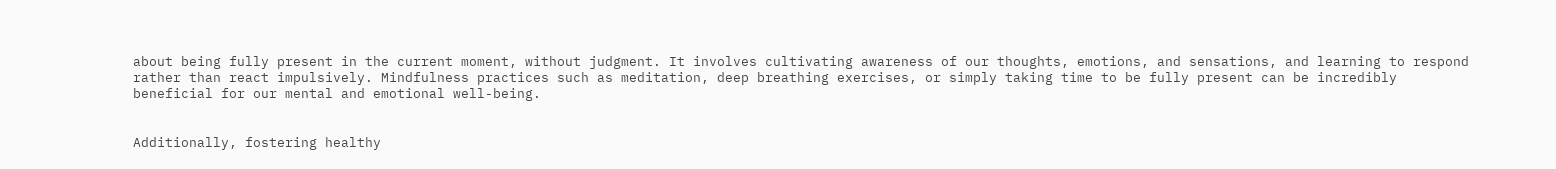about being fully present in the current moment, without judgment. It involves cultivating awareness of our thoughts, emotions, and sensations, and learning to respond rather than react impulsively. Mindfulness practices such as meditation, deep breathing exercises, or simply taking time to be fully present can be incredibly beneficial for our mental and emotional well-being.


Additionally, fostering healthy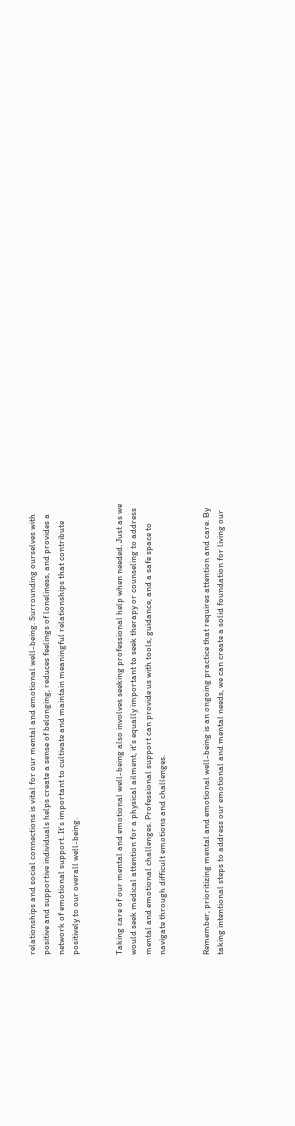relationships and social connections is vital for our mental and emotional well-being. Surrounding ourselves with positive and supportive individuals helps create a sense of belonging, reduces feelings of loneliness, and provides a network of emotional support. It’s important to cultivate and maintain meaningful relationships that contribute positively to our overall well-being.


Taking care of our mental and emotional well-being also involves seeking professional help when needed. Just as we would seek medical attention for a physical ailment, it’s equally important to seek therapy or counseling to address mental and emotional challenges. Professional support can provide us with tools, guidance, and a safe space to navigate through difficult emotions and challenges.


Remember, prioritizing mental and emotional well-being is an ongoing practice that requires attention and care. By taking intentional steps to address our emotional and mental needs, we can create a solid foundation for living our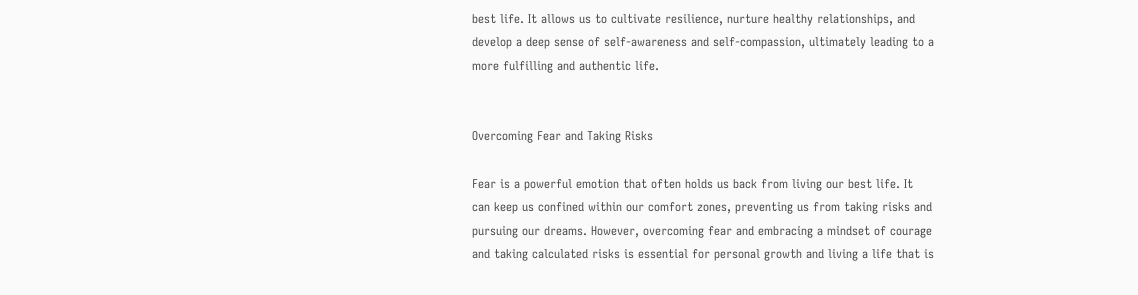best life. It allows us to cultivate resilience, nurture healthy relationships, and develop a deep sense of self-awareness and self-compassion, ultimately leading to a more fulfilling and authentic life.


Overcoming Fear and Taking Risks

Fear is a powerful emotion that often holds us back from living our best life. It can keep us confined within our comfort zones, preventing us from taking risks and pursuing our dreams. However, overcoming fear and embracing a mindset of courage and taking calculated risks is essential for personal growth and living a life that is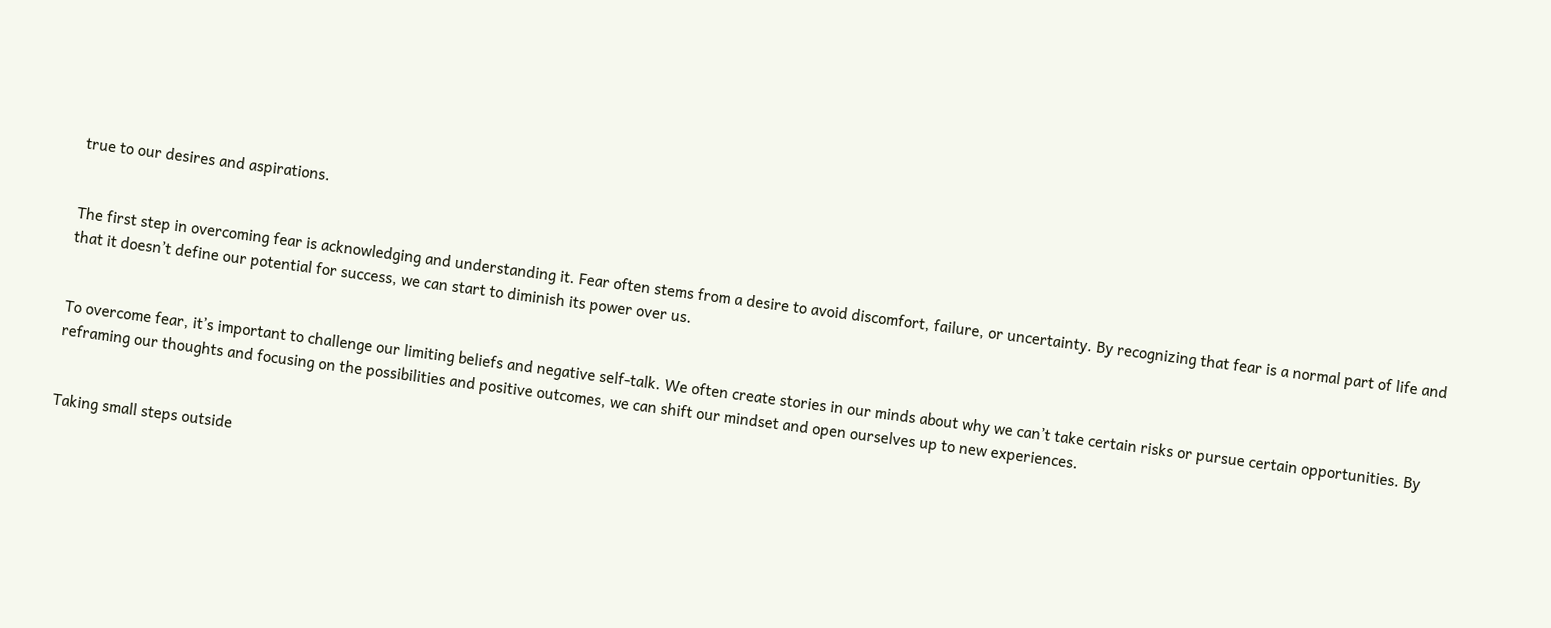true to our desires and aspirations.


The first step in overcoming fear is acknowledging and understanding it. Fear often stems from a desire to avoid discomfort, failure, or uncertainty. By recognizing that fear is a normal part of life and that it doesn’t define our potential for success, we can start to diminish its power over us.


To overcome fear, it’s important to challenge our limiting beliefs and negative self-talk. We often create stories in our minds about why we can’t take certain risks or pursue certain opportunities. By reframing our thoughts and focusing on the possibilities and positive outcomes, we can shift our mindset and open ourselves up to new experiences.


Taking small steps outside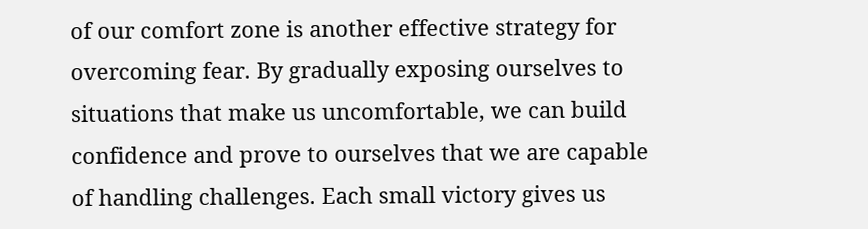of our comfort zone is another effective strategy for overcoming fear. By gradually exposing ourselves to situations that make us uncomfortable, we can build confidence and prove to ourselves that we are capable of handling challenges. Each small victory gives us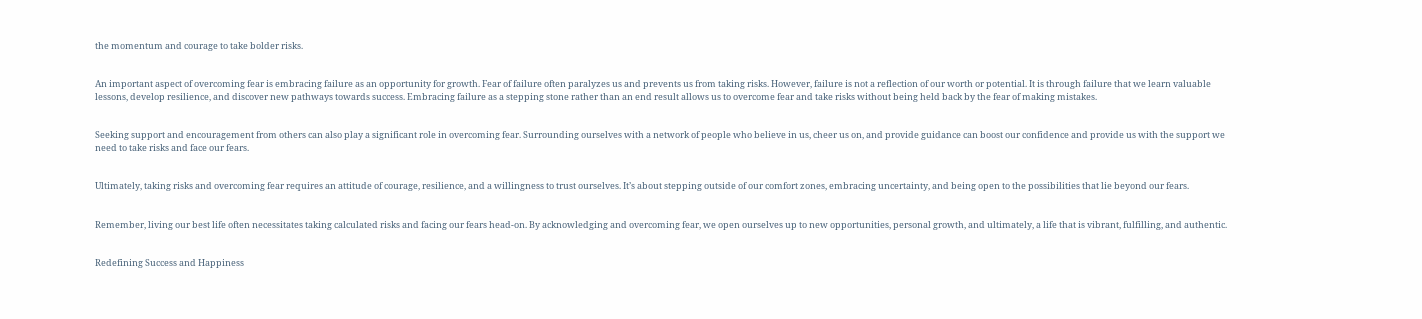the momentum and courage to take bolder risks.


An important aspect of overcoming fear is embracing failure as an opportunity for growth. Fear of failure often paralyzes us and prevents us from taking risks. However, failure is not a reflection of our worth or potential. It is through failure that we learn valuable lessons, develop resilience, and discover new pathways towards success. Embracing failure as a stepping stone rather than an end result allows us to overcome fear and take risks without being held back by the fear of making mistakes.


Seeking support and encouragement from others can also play a significant role in overcoming fear. Surrounding ourselves with a network of people who believe in us, cheer us on, and provide guidance can boost our confidence and provide us with the support we need to take risks and face our fears.


Ultimately, taking risks and overcoming fear requires an attitude of courage, resilience, and a willingness to trust ourselves. It’s about stepping outside of our comfort zones, embracing uncertainty, and being open to the possibilities that lie beyond our fears.


Remember, living our best life often necessitates taking calculated risks and facing our fears head-on. By acknowledging and overcoming fear, we open ourselves up to new opportunities, personal growth, and ultimately, a life that is vibrant, fulfilling, and authentic.


Redefining Success and Happiness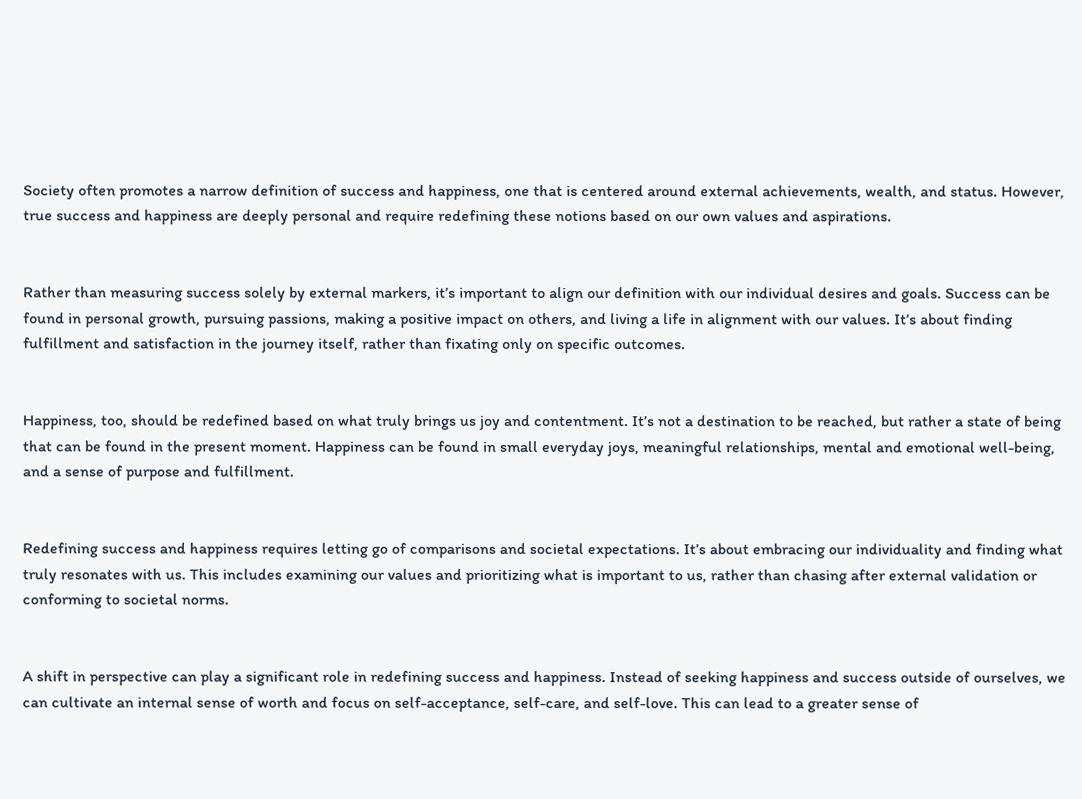Society often promotes a narrow definition of success and happiness, one that is centered around external achievements, wealth, and status. However, true success and happiness are deeply personal and require redefining these notions based on our own values and aspirations.


Rather than measuring success solely by external markers, it’s important to align our definition with our individual desires and goals. Success can be found in personal growth, pursuing passions, making a positive impact on others, and living a life in alignment with our values. It’s about finding fulfillment and satisfaction in the journey itself, rather than fixating only on specific outcomes.


Happiness, too, should be redefined based on what truly brings us joy and contentment. It’s not a destination to be reached, but rather a state of being that can be found in the present moment. Happiness can be found in small everyday joys, meaningful relationships, mental and emotional well-being, and a sense of purpose and fulfillment.


Redefining success and happiness requires letting go of comparisons and societal expectations. It’s about embracing our individuality and finding what truly resonates with us. This includes examining our values and prioritizing what is important to us, rather than chasing after external validation or conforming to societal norms.


A shift in perspective can play a significant role in redefining success and happiness. Instead of seeking happiness and success outside of ourselves, we can cultivate an internal sense of worth and focus on self-acceptance, self-care, and self-love. This can lead to a greater sense of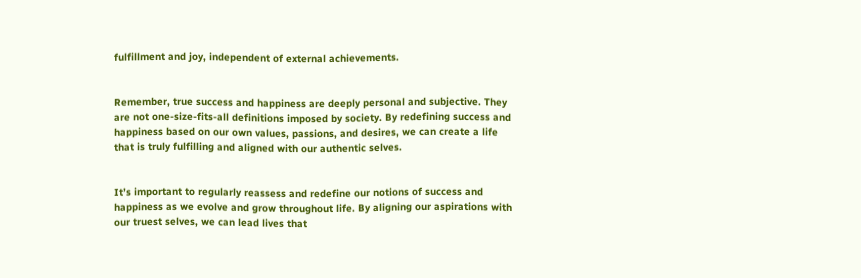fulfillment and joy, independent of external achievements.


Remember, true success and happiness are deeply personal and subjective. They are not one-size-fits-all definitions imposed by society. By redefining success and happiness based on our own values, passions, and desires, we can create a life that is truly fulfilling and aligned with our authentic selves.


It’s important to regularly reassess and redefine our notions of success and happiness as we evolve and grow throughout life. By aligning our aspirations with our truest selves, we can lead lives that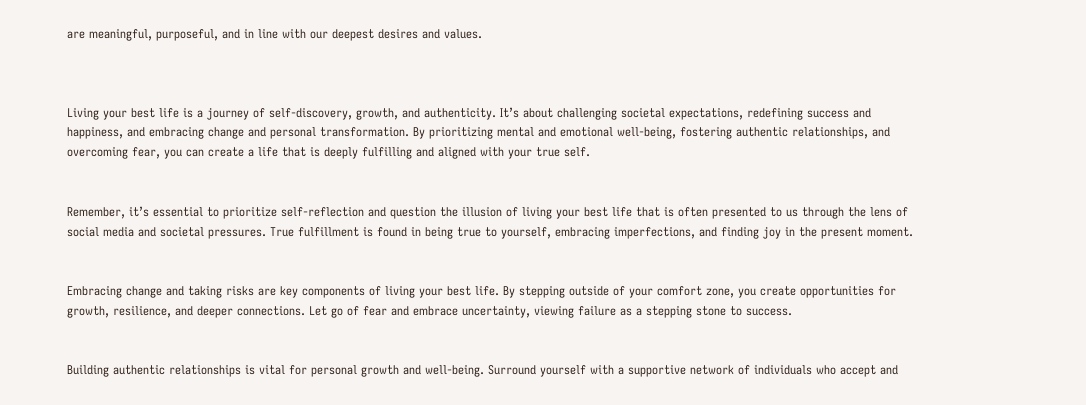are meaningful, purposeful, and in line with our deepest desires and values.



Living your best life is a journey of self-discovery, growth, and authenticity. It’s about challenging societal expectations, redefining success and happiness, and embracing change and personal transformation. By prioritizing mental and emotional well-being, fostering authentic relationships, and overcoming fear, you can create a life that is deeply fulfilling and aligned with your true self.


Remember, it’s essential to prioritize self-reflection and question the illusion of living your best life that is often presented to us through the lens of social media and societal pressures. True fulfillment is found in being true to yourself, embracing imperfections, and finding joy in the present moment.


Embracing change and taking risks are key components of living your best life. By stepping outside of your comfort zone, you create opportunities for growth, resilience, and deeper connections. Let go of fear and embrace uncertainty, viewing failure as a stepping stone to success.


Building authentic relationships is vital for personal growth and well-being. Surround yourself with a supportive network of individuals who accept and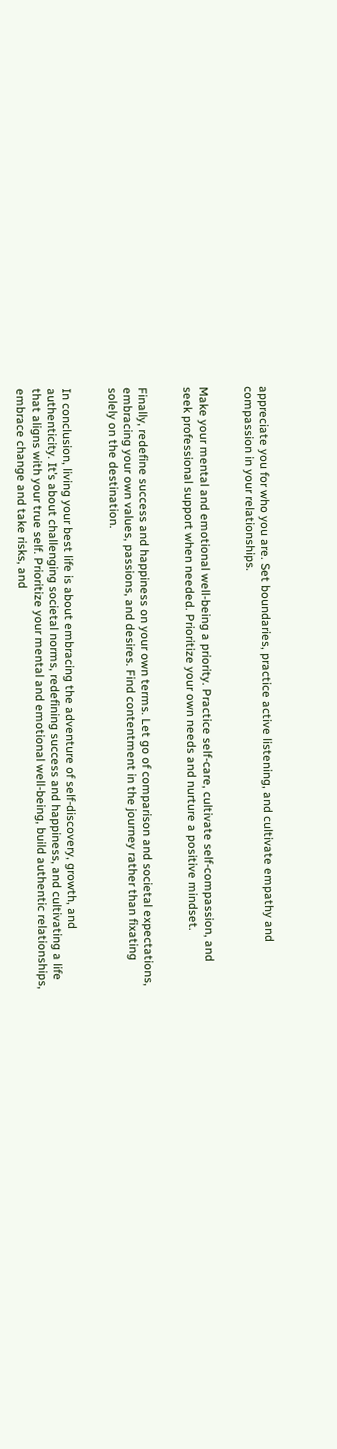appreciate you for who you are. Set boundaries, practice active listening, and cultivate empathy and compassion in your relationships.


Make your mental and emotional well-being a priority. Practice self-care, cultivate self-compassion, and seek professional support when needed. Prioritize your own needs and nurture a positive mindset.


Finally, redefine success and happiness on your own terms. Let go of comparison and societal expectations, embracing your own values, passions, and desires. Find contentment in the journey rather than fixating solely on the destination.


In conclusion, living your best life is about embracing the adventure of self-discovery, growth, and authenticity. It’s about challenging societal norms, redefining success and happiness, and cultivating a life that aligns with your true self. Prioritize your mental and emotional well-being, build authentic relationships, embrace change and take risks, and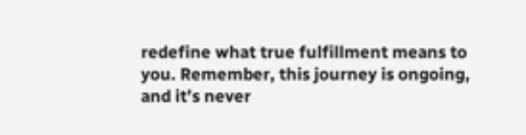redefine what true fulfillment means to you. Remember, this journey is ongoing, and it’s never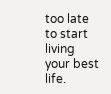too late to start living your best life.